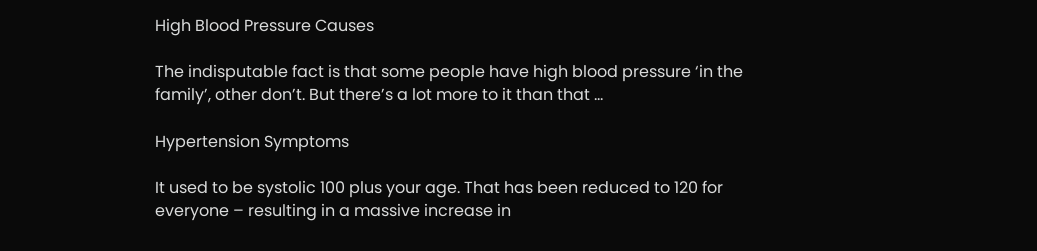High Blood Pressure Causes

The indisputable fact is that some people have high blood pressure ‘in the family’, other don’t. But there’s a lot more to it than that …

Hypertension Symptoms

It used to be systolic 100 plus your age. That has been reduced to 120 for everyone – resulting in a massive increase in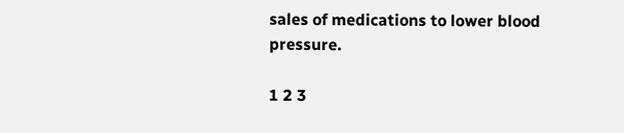sales of medications to lower blood pressure.

1 2 3